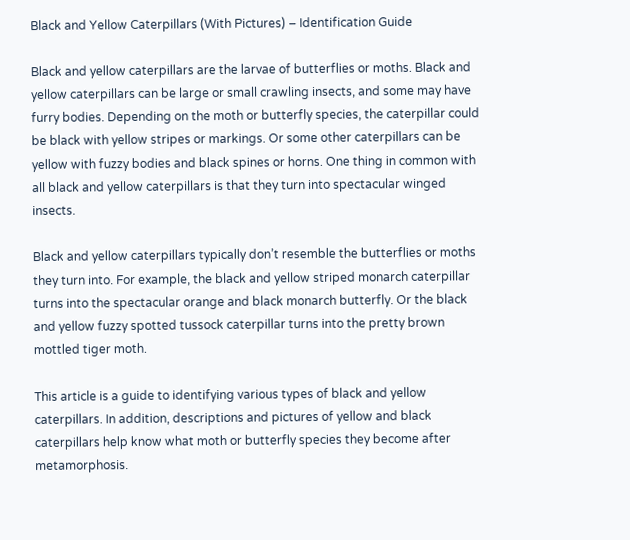Black and Yellow Caterpillars (With Pictures) – Identification Guide

Black and yellow caterpillars are the larvae of butterflies or moths. Black and yellow caterpillars can be large or small crawling insects, and some may have furry bodies. Depending on the moth or butterfly species, the caterpillar could be black with yellow stripes or markings. Or some other caterpillars can be yellow with fuzzy bodies and black spines or horns. One thing in common with all black and yellow caterpillars is that they turn into spectacular winged insects.

Black and yellow caterpillars typically don’t resemble the butterflies or moths they turn into. For example, the black and yellow striped monarch caterpillar turns into the spectacular orange and black monarch butterfly. Or the black and yellow fuzzy spotted tussock caterpillar turns into the pretty brown mottled tiger moth.

This article is a guide to identifying various types of black and yellow caterpillars. In addition, descriptions and pictures of yellow and black caterpillars help know what moth or butterfly species they become after metamorphosis.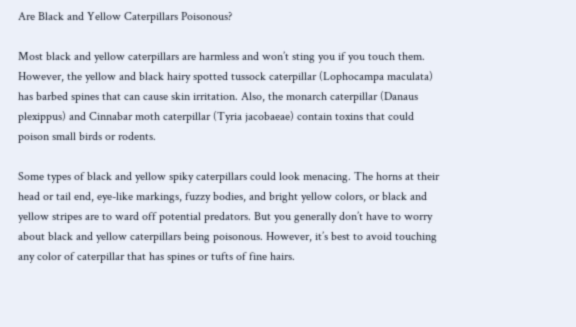Are Black and Yellow Caterpillars Poisonous?

Most black and yellow caterpillars are harmless and won’t sting you if you touch them. However, the yellow and black hairy spotted tussock caterpillar (Lophocampa maculata) has barbed spines that can cause skin irritation. Also, the monarch caterpillar (Danaus plexippus) and Cinnabar moth caterpillar (Tyria jacobaeae) contain toxins that could poison small birds or rodents.

Some types of black and yellow spiky caterpillars could look menacing. The horns at their head or tail end, eye-like markings, fuzzy bodies, and bright yellow colors, or black and yellow stripes are to ward off potential predators. But you generally don’t have to worry about black and yellow caterpillars being poisonous. However, it’s best to avoid touching any color of caterpillar that has spines or tufts of fine hairs.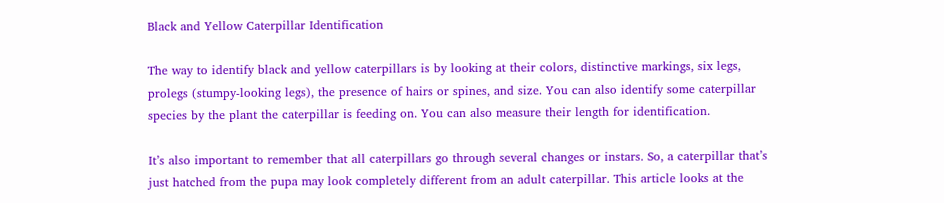Black and Yellow Caterpillar Identification

The way to identify black and yellow caterpillars is by looking at their colors, distinctive markings, six legs, prolegs (stumpy-looking legs), the presence of hairs or spines, and size. You can also identify some caterpillar species by the plant the caterpillar is feeding on. You can also measure their length for identification.

It’s also important to remember that all caterpillars go through several changes or instars. So, a caterpillar that’s just hatched from the pupa may look completely different from an adult caterpillar. This article looks at the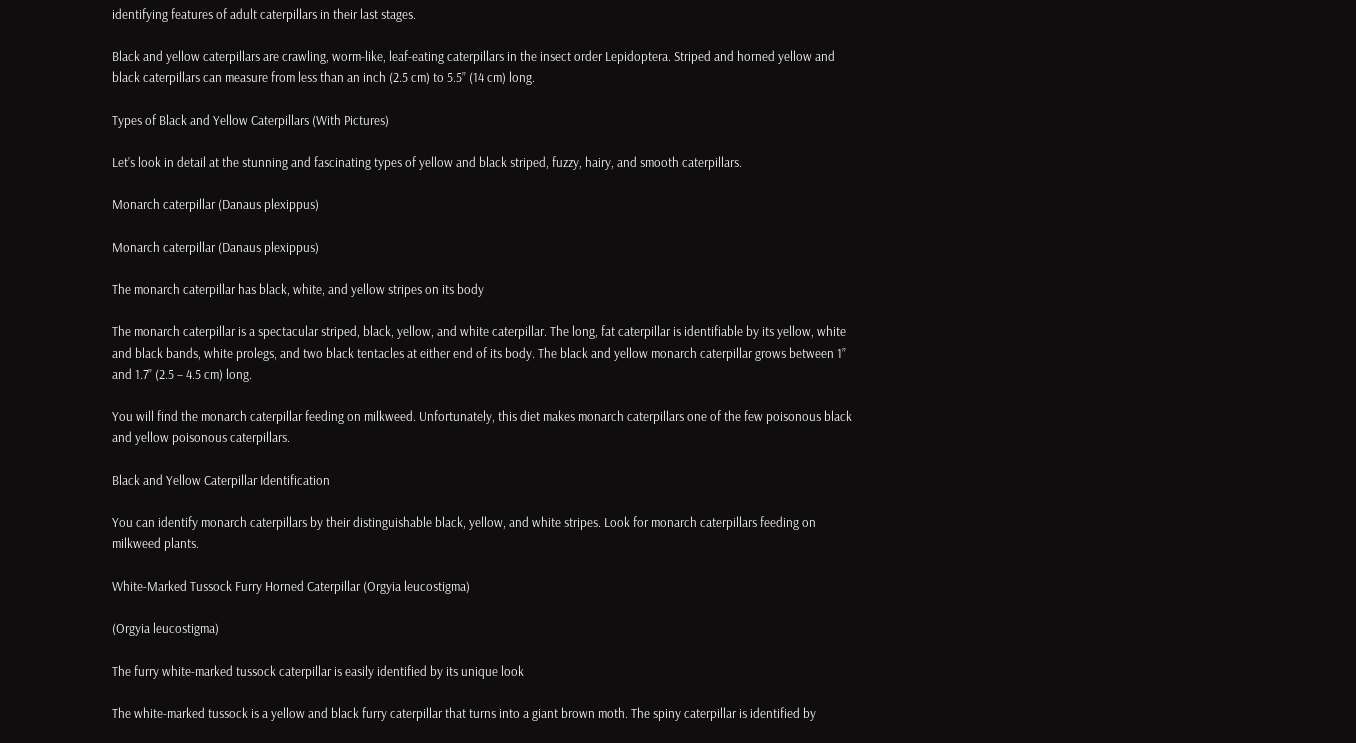identifying features of adult caterpillars in their last stages.

Black and yellow caterpillars are crawling, worm-like, leaf-eating caterpillars in the insect order Lepidoptera. Striped and horned yellow and black caterpillars can measure from less than an inch (2.5 cm) to 5.5” (14 cm) long.

Types of Black and Yellow Caterpillars (With Pictures)

Let’s look in detail at the stunning and fascinating types of yellow and black striped, fuzzy, hairy, and smooth caterpillars.

Monarch caterpillar (Danaus plexippus)

Monarch caterpillar (Danaus plexippus)

The monarch caterpillar has black, white, and yellow stripes on its body

The monarch caterpillar is a spectacular striped, black, yellow, and white caterpillar. The long, fat caterpillar is identifiable by its yellow, white and black bands, white prolegs, and two black tentacles at either end of its body. The black and yellow monarch caterpillar grows between 1” and 1.7” (2.5 – 4.5 cm) long.

You will find the monarch caterpillar feeding on milkweed. Unfortunately, this diet makes monarch caterpillars one of the few poisonous black and yellow poisonous caterpillars.

Black and Yellow Caterpillar Identification

You can identify monarch caterpillars by their distinguishable black, yellow, and white stripes. Look for monarch caterpillars feeding on milkweed plants.

White-Marked Tussock Furry Horned Caterpillar (Orgyia leucostigma)

(Orgyia leucostigma)

The furry white-marked tussock caterpillar is easily identified by its unique look

The white-marked tussock is a yellow and black furry caterpillar that turns into a giant brown moth. The spiny caterpillar is identified by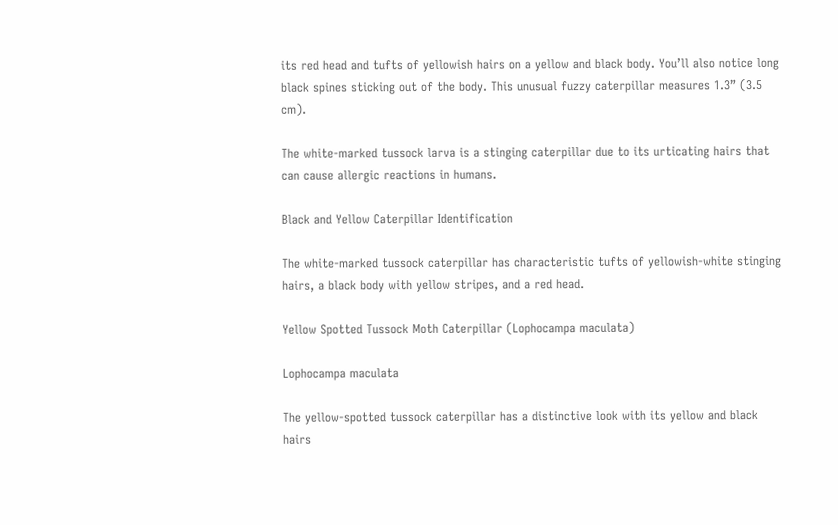its red head and tufts of yellowish hairs on a yellow and black body. You’ll also notice long black spines sticking out of the body. This unusual fuzzy caterpillar measures 1.3” (3.5 cm).

The white-marked tussock larva is a stinging caterpillar due to its urticating hairs that can cause allergic reactions in humans.

Black and Yellow Caterpillar Identification

The white-marked tussock caterpillar has characteristic tufts of yellowish-white stinging hairs, a black body with yellow stripes, and a red head.

Yellow Spotted Tussock Moth Caterpillar (Lophocampa maculata)

Lophocampa maculata

The yellow-spotted tussock caterpillar has a distinctive look with its yellow and black hairs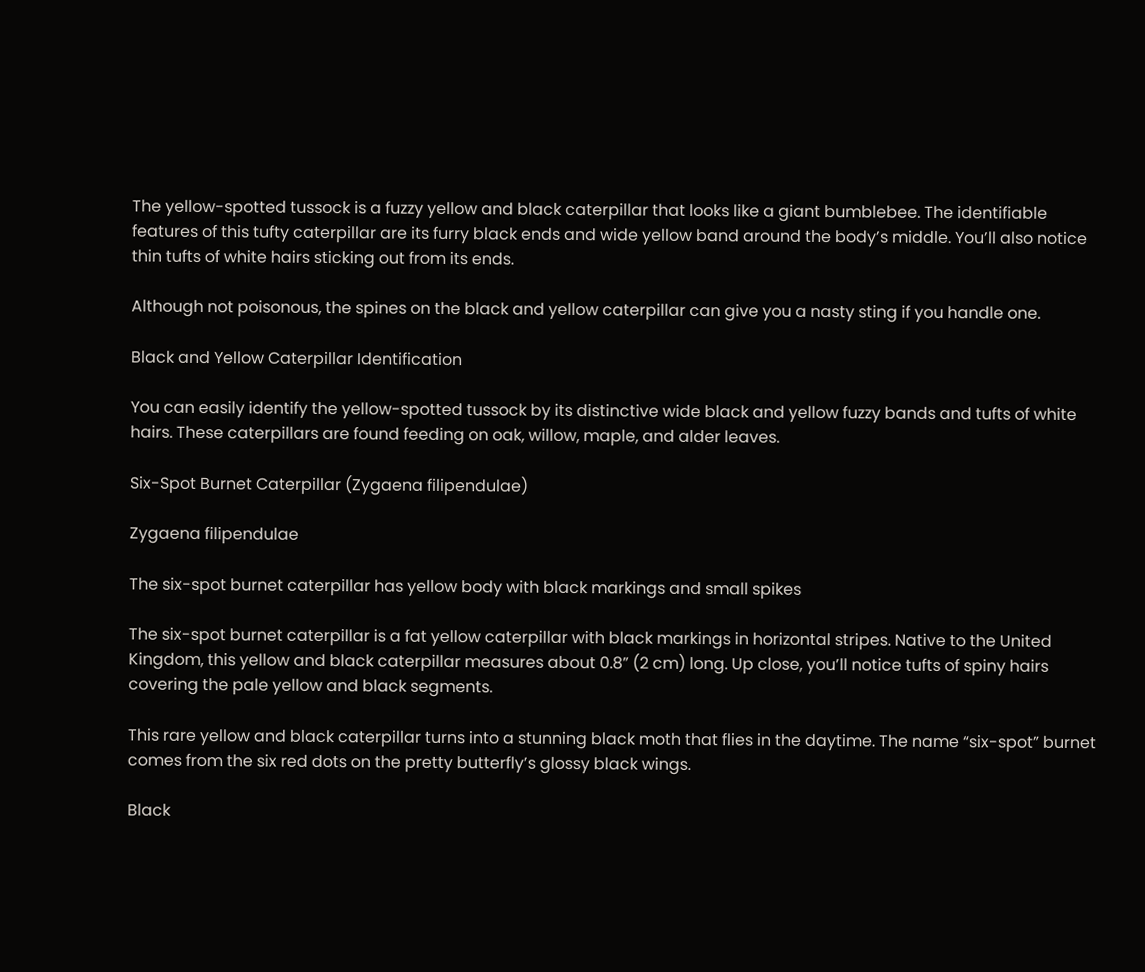The yellow-spotted tussock is a fuzzy yellow and black caterpillar that looks like a giant bumblebee. The identifiable features of this tufty caterpillar are its furry black ends and wide yellow band around the body’s middle. You’ll also notice thin tufts of white hairs sticking out from its ends.

Although not poisonous, the spines on the black and yellow caterpillar can give you a nasty sting if you handle one.

Black and Yellow Caterpillar Identification

You can easily identify the yellow-spotted tussock by its distinctive wide black and yellow fuzzy bands and tufts of white hairs. These caterpillars are found feeding on oak, willow, maple, and alder leaves.

Six-Spot Burnet Caterpillar (Zygaena filipendulae)

Zygaena filipendulae

The six-spot burnet caterpillar has yellow body with black markings and small spikes

The six-spot burnet caterpillar is a fat yellow caterpillar with black markings in horizontal stripes. Native to the United Kingdom, this yellow and black caterpillar measures about 0.8” (2 cm) long. Up close, you’ll notice tufts of spiny hairs covering the pale yellow and black segments.

This rare yellow and black caterpillar turns into a stunning black moth that flies in the daytime. The name “six-spot” burnet comes from the six red dots on the pretty butterfly’s glossy black wings.

Black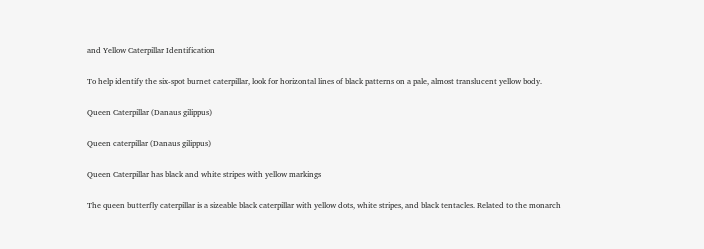and Yellow Caterpillar Identification

To help identify the six-spot burnet caterpillar, look for horizontal lines of black patterns on a pale, almost translucent yellow body.

Queen Caterpillar (Danaus gilippus)

Queen caterpillar (Danaus gilippus)

Queen Caterpillar has black and white stripes with yellow markings

The queen butterfly caterpillar is a sizeable black caterpillar with yellow dots, white stripes, and black tentacles. Related to the monarch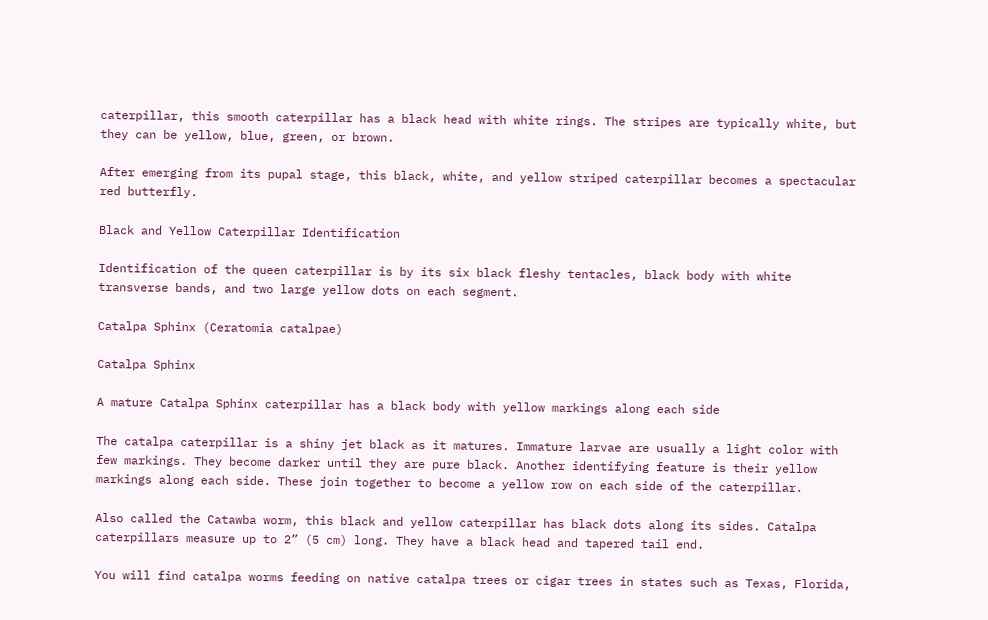caterpillar, this smooth caterpillar has a black head with white rings. The stripes are typically white, but they can be yellow, blue, green, or brown.

After emerging from its pupal stage, this black, white, and yellow striped caterpillar becomes a spectacular red butterfly.

Black and Yellow Caterpillar Identification

Identification of the queen caterpillar is by its six black fleshy tentacles, black body with white transverse bands, and two large yellow dots on each segment.

Catalpa Sphinx (Ceratomia catalpae)

Catalpa Sphinx

A mature Catalpa Sphinx caterpillar has a black body with yellow markings along each side

The catalpa caterpillar is a shiny jet black as it matures. Immature larvae are usually a light color with few markings. They become darker until they are pure black. Another identifying feature is their yellow markings along each side. These join together to become a yellow row on each side of the caterpillar.

Also called the Catawba worm, this black and yellow caterpillar has black dots along its sides. Catalpa caterpillars measure up to 2” (5 cm) long. They have a black head and tapered tail end.

You will find catalpa worms feeding on native catalpa trees or cigar trees in states such as Texas, Florida,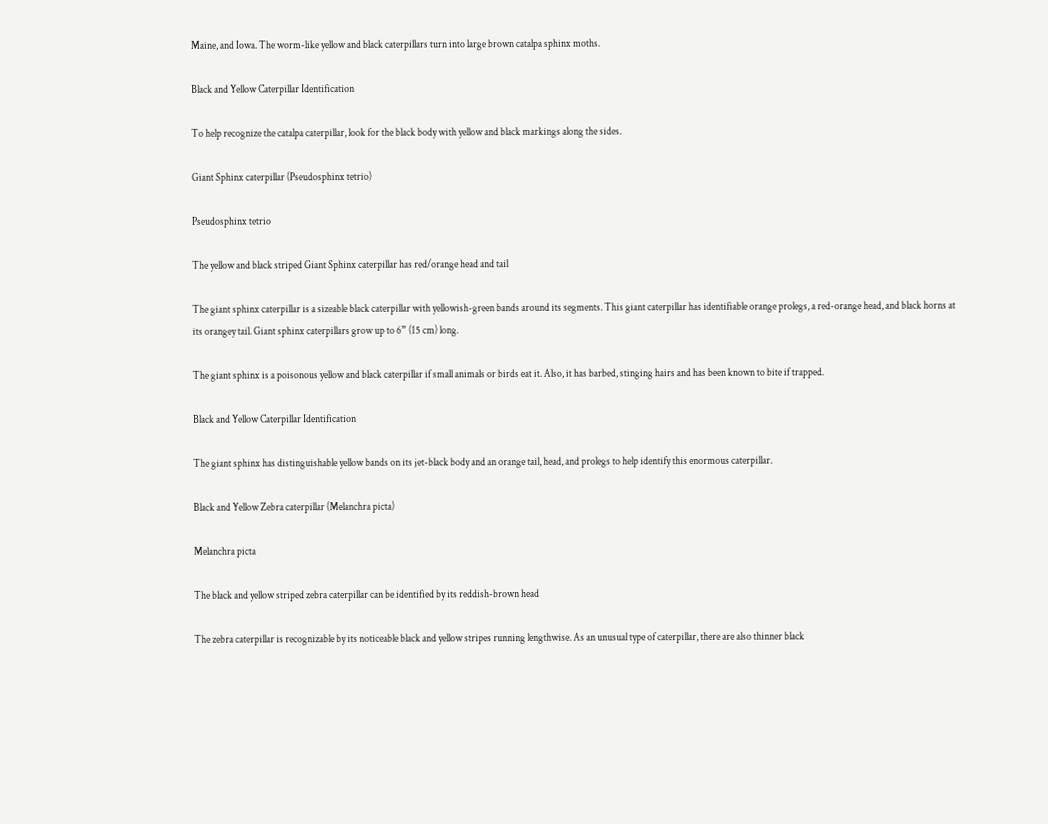Maine, and Iowa. The worm-like yellow and black caterpillars turn into large brown catalpa sphinx moths.

Black and Yellow Caterpillar Identification

To help recognize the catalpa caterpillar, look for the black body with yellow and black markings along the sides.

Giant Sphinx caterpillar (Pseudosphinx tetrio)

Pseudosphinx tetrio

The yellow and black striped Giant Sphinx caterpillar has red/orange head and tail

The giant sphinx caterpillar is a sizeable black caterpillar with yellowish-green bands around its segments. This giant caterpillar has identifiable orange prolegs, a red-orange head, and black horns at its orangey tail. Giant sphinx caterpillars grow up to 6” (15 cm) long.

The giant sphinx is a poisonous yellow and black caterpillar if small animals or birds eat it. Also, it has barbed, stinging hairs and has been known to bite if trapped.

Black and Yellow Caterpillar Identification

The giant sphinx has distinguishable yellow bands on its jet-black body and an orange tail, head, and prolegs to help identify this enormous caterpillar.

Black and Yellow Zebra caterpillar (Melanchra picta)

Melanchra picta

The black and yellow striped zebra caterpillar can be identified by its reddish-brown head

The zebra caterpillar is recognizable by its noticeable black and yellow stripes running lengthwise. As an unusual type of caterpillar, there are also thinner black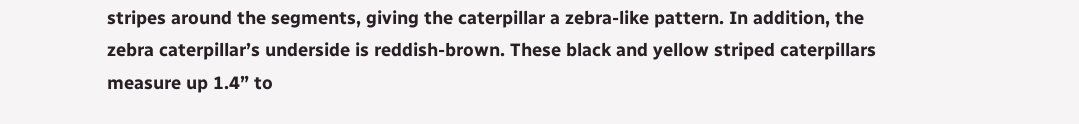stripes around the segments, giving the caterpillar a zebra-like pattern. In addition, the zebra caterpillar’s underside is reddish-brown. These black and yellow striped caterpillars measure up 1.4” to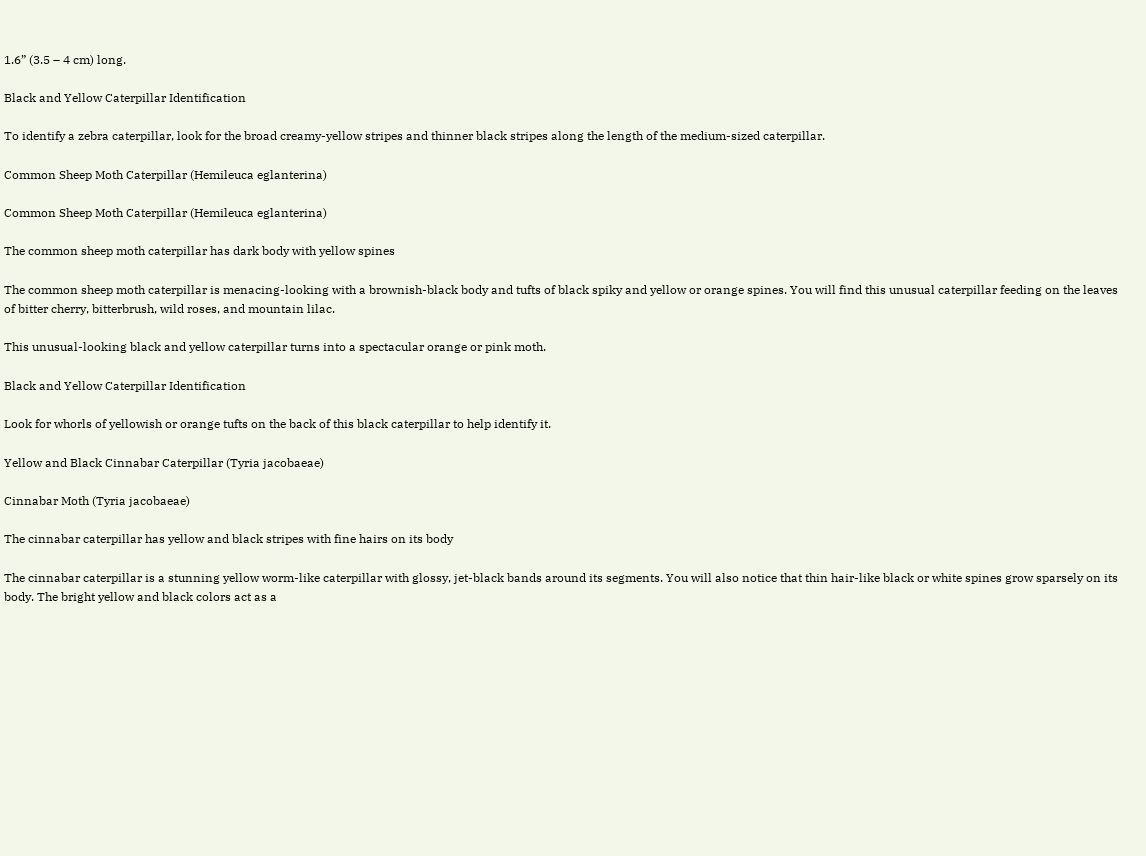1.6” (3.5 – 4 cm) long.

Black and Yellow Caterpillar Identification

To identify a zebra caterpillar, look for the broad creamy-yellow stripes and thinner black stripes along the length of the medium-sized caterpillar.

Common Sheep Moth Caterpillar (Hemileuca eglanterina)

Common Sheep Moth Caterpillar (Hemileuca eglanterina)

The common sheep moth caterpillar has dark body with yellow spines

The common sheep moth caterpillar is menacing-looking with a brownish-black body and tufts of black spiky and yellow or orange spines. You will find this unusual caterpillar feeding on the leaves of bitter cherry, bitterbrush, wild roses, and mountain lilac.

This unusual-looking black and yellow caterpillar turns into a spectacular orange or pink moth.

Black and Yellow Caterpillar Identification

Look for whorls of yellowish or orange tufts on the back of this black caterpillar to help identify it.

Yellow and Black Cinnabar Caterpillar (Tyria jacobaeae)

Cinnabar Moth (Tyria jacobaeae)

The cinnabar caterpillar has yellow and black stripes with fine hairs on its body

The cinnabar caterpillar is a stunning yellow worm-like caterpillar with glossy, jet-black bands around its segments. You will also notice that thin hair-like black or white spines grow sparsely on its body. The bright yellow and black colors act as a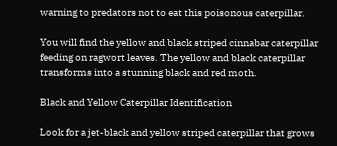warning to predators not to eat this poisonous caterpillar.

You will find the yellow and black striped cinnabar caterpillar feeding on ragwort leaves. The yellow and black caterpillar transforms into a stunning black and red moth.

Black and Yellow Caterpillar Identification

Look for a jet-black and yellow striped caterpillar that grows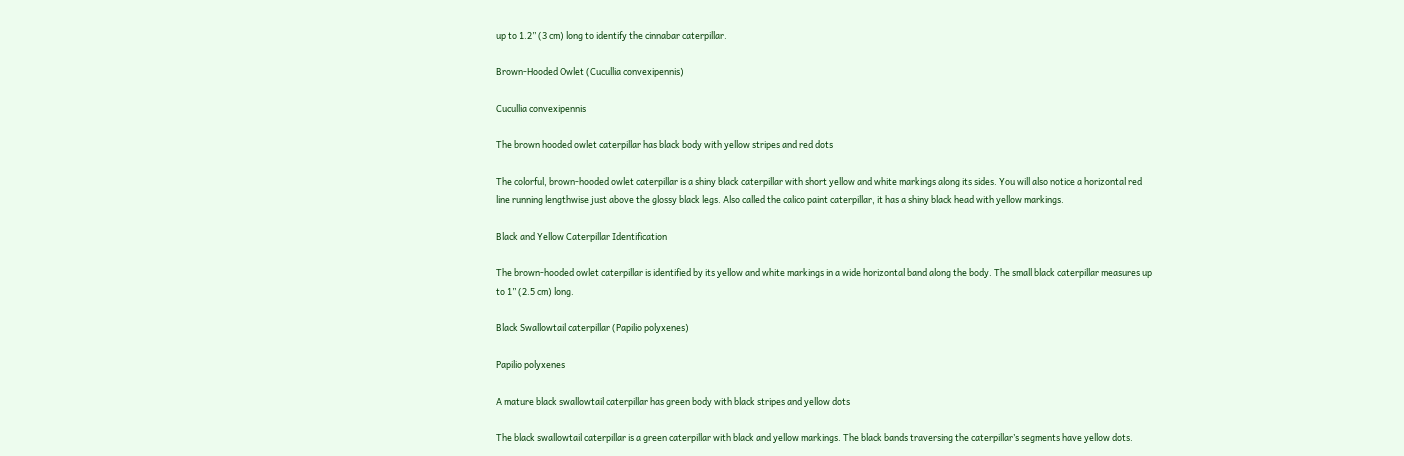up to 1.2” (3 cm) long to identify the cinnabar caterpillar.

Brown-Hooded Owlet (Cucullia convexipennis)

Cucullia convexipennis

The brown hooded owlet caterpillar has black body with yellow stripes and red dots

The colorful, brown-hooded owlet caterpillar is a shiny black caterpillar with short yellow and white markings along its sides. You will also notice a horizontal red line running lengthwise just above the glossy black legs. Also called the calico paint caterpillar, it has a shiny black head with yellow markings.

Black and Yellow Caterpillar Identification

The brown-hooded owlet caterpillar is identified by its yellow and white markings in a wide horizontal band along the body. The small black caterpillar measures up to 1” (2.5 cm) long.

Black Swallowtail caterpillar (Papilio polyxenes)

Papilio polyxenes

A mature black swallowtail caterpillar has green body with black stripes and yellow dots

The black swallowtail caterpillar is a green caterpillar with black and yellow markings. The black bands traversing the caterpillar’s segments have yellow dots.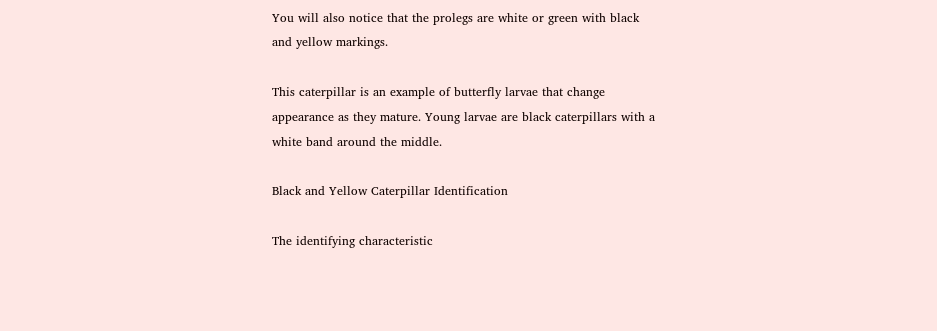You will also notice that the prolegs are white or green with black and yellow markings.

This caterpillar is an example of butterfly larvae that change appearance as they mature. Young larvae are black caterpillars with a white band around the middle.

Black and Yellow Caterpillar Identification

The identifying characteristic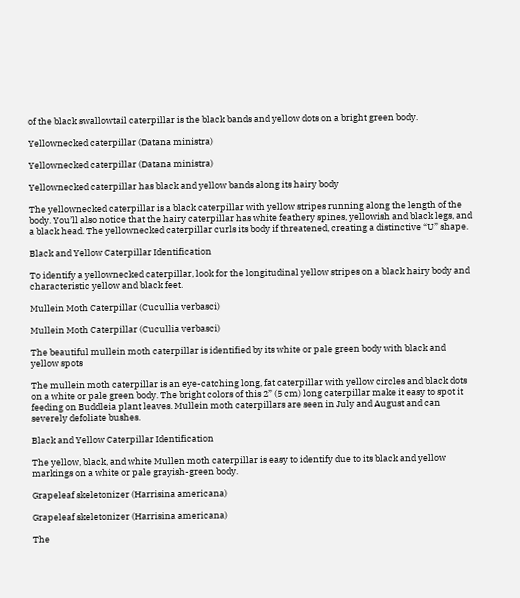of the black swallowtail caterpillar is the black bands and yellow dots on a bright green body.

Yellownecked caterpillar (Datana ministra)

Yellownecked caterpillar (Datana ministra)

Yellownecked caterpillar has black and yellow bands along its hairy body

The yellownecked caterpillar is a black caterpillar with yellow stripes running along the length of the body. You’ll also notice that the hairy caterpillar has white feathery spines, yellowish and black legs, and a black head. The yellownecked caterpillar curls its body if threatened, creating a distinctive “U” shape.

Black and Yellow Caterpillar Identification

To identify a yellownecked caterpillar, look for the longitudinal yellow stripes on a black hairy body and characteristic yellow and black feet.

Mullein Moth Caterpillar (Cucullia verbasci)

Mullein Moth Caterpillar (Cucullia verbasci)

The beautiful mullein moth caterpillar is identified by its white or pale green body with black and yellow spots

The mullein moth caterpillar is an eye-catching long, fat caterpillar with yellow circles and black dots on a white or pale green body. The bright colors of this 2” (5 cm) long caterpillar make it easy to spot it feeding on Buddleia plant leaves. Mullein moth caterpillars are seen in July and August and can severely defoliate bushes.

Black and Yellow Caterpillar Identification

The yellow, black, and white Mullen moth caterpillar is easy to identify due to its black and yellow markings on a white or pale grayish-green body.

Grapeleaf skeletonizer (Harrisina americana)

Grapeleaf skeletonizer (Harrisina americana)

The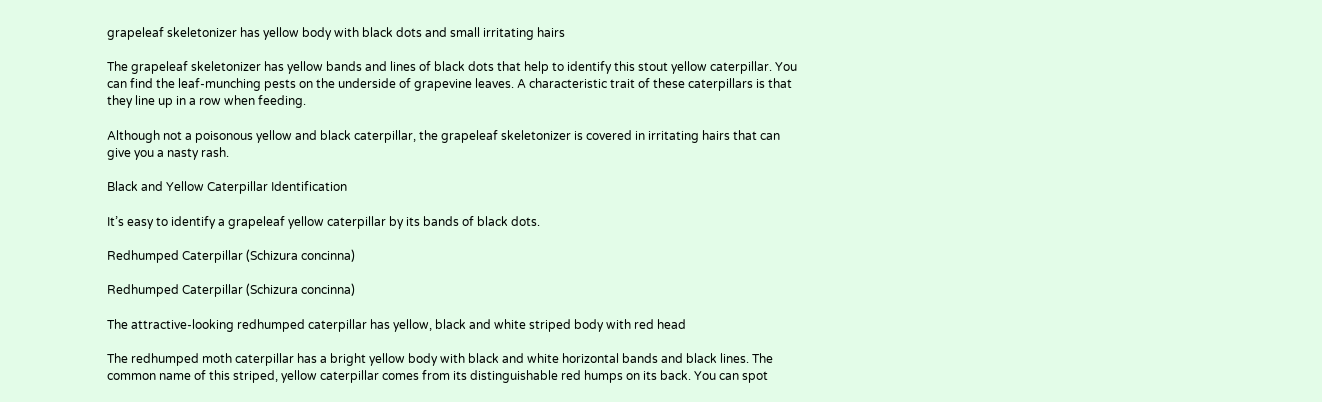grapeleaf skeletonizer has yellow body with black dots and small irritating hairs

The grapeleaf skeletonizer has yellow bands and lines of black dots that help to identify this stout yellow caterpillar. You can find the leaf-munching pests on the underside of grapevine leaves. A characteristic trait of these caterpillars is that they line up in a row when feeding.

Although not a poisonous yellow and black caterpillar, the grapeleaf skeletonizer is covered in irritating hairs that can give you a nasty rash.

Black and Yellow Caterpillar Identification

It’s easy to identify a grapeleaf yellow caterpillar by its bands of black dots.

Redhumped Caterpillar (Schizura concinna)

Redhumped Caterpillar (Schizura concinna)

The attractive-looking redhumped caterpillar has yellow, black and white striped body with red head

The redhumped moth caterpillar has a bright yellow body with black and white horizontal bands and black lines. The common name of this striped, yellow caterpillar comes from its distinguishable red humps on its back. You can spot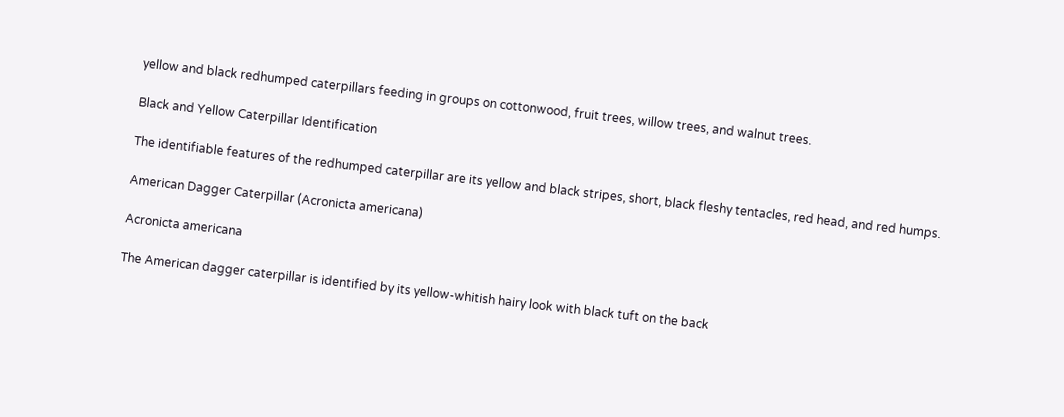yellow and black redhumped caterpillars feeding in groups on cottonwood, fruit trees, willow trees, and walnut trees.

Black and Yellow Caterpillar Identification

The identifiable features of the redhumped caterpillar are its yellow and black stripes, short, black fleshy tentacles, red head, and red humps.

American Dagger Caterpillar (Acronicta americana)

Acronicta americana

The American dagger caterpillar is identified by its yellow-whitish hairy look with black tuft on the back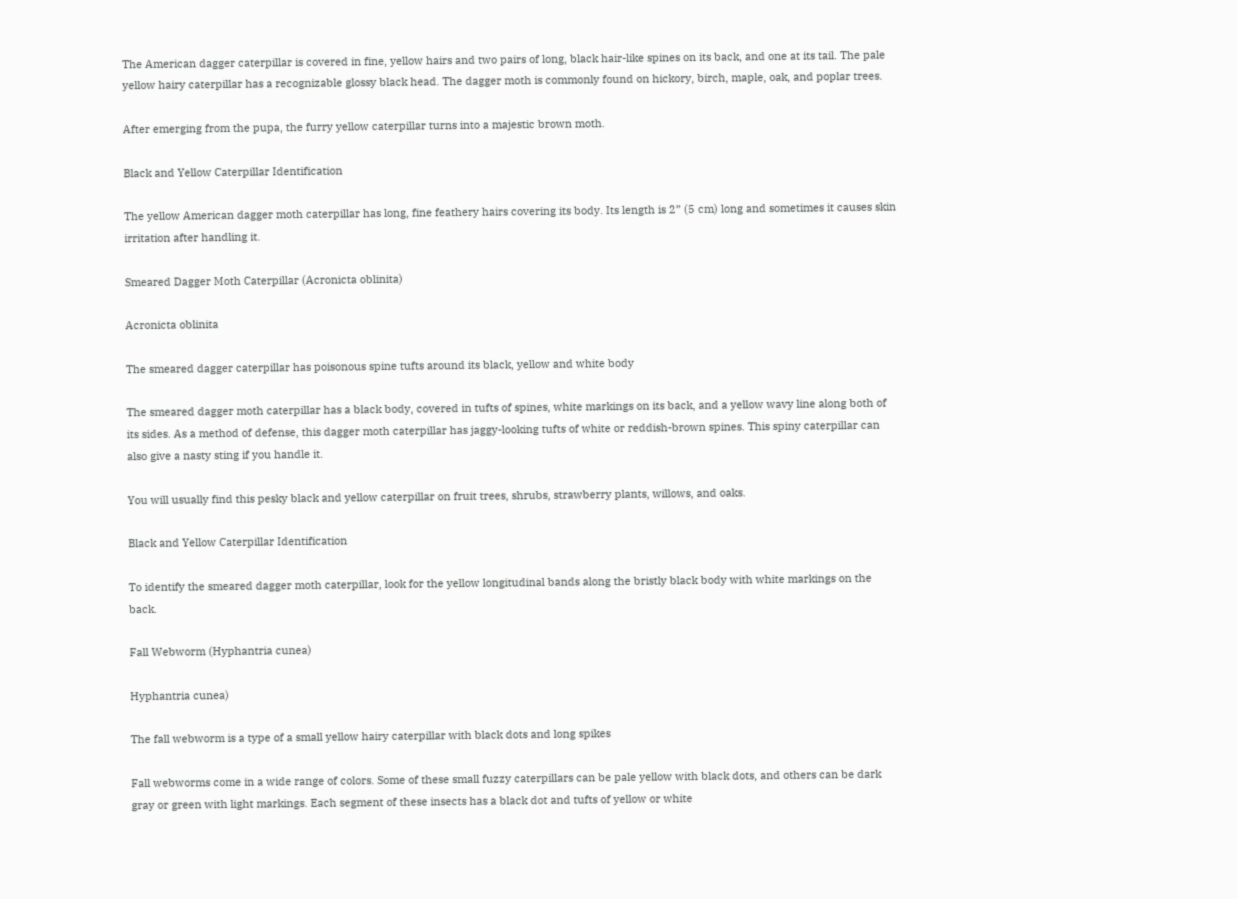The American dagger caterpillar is covered in fine, yellow hairs and two pairs of long, black hair-like spines on its back, and one at its tail. The pale yellow hairy caterpillar has a recognizable glossy black head. The dagger moth is commonly found on hickory, birch, maple, oak, and poplar trees.

After emerging from the pupa, the furry yellow caterpillar turns into a majestic brown moth.

Black and Yellow Caterpillar Identification

The yellow American dagger moth caterpillar has long, fine feathery hairs covering its body. Its length is 2” (5 cm) long and sometimes it causes skin irritation after handling it.

Smeared Dagger Moth Caterpillar (Acronicta oblinita)

Acronicta oblinita

The smeared dagger caterpillar has poisonous spine tufts around its black, yellow and white body

The smeared dagger moth caterpillar has a black body, covered in tufts of spines, white markings on its back, and a yellow wavy line along both of its sides. As a method of defense, this dagger moth caterpillar has jaggy-looking tufts of white or reddish-brown spines. This spiny caterpillar can also give a nasty sting if you handle it.

You will usually find this pesky black and yellow caterpillar on fruit trees, shrubs, strawberry plants, willows, and oaks.

Black and Yellow Caterpillar Identification

To identify the smeared dagger moth caterpillar, look for the yellow longitudinal bands along the bristly black body with white markings on the back.

Fall Webworm (Hyphantria cunea)

Hyphantria cunea)

The fall webworm is a type of a small yellow hairy caterpillar with black dots and long spikes

Fall webworms come in a wide range of colors. Some of these small fuzzy caterpillars can be pale yellow with black dots, and others can be dark gray or green with light markings. Each segment of these insects has a black dot and tufts of yellow or white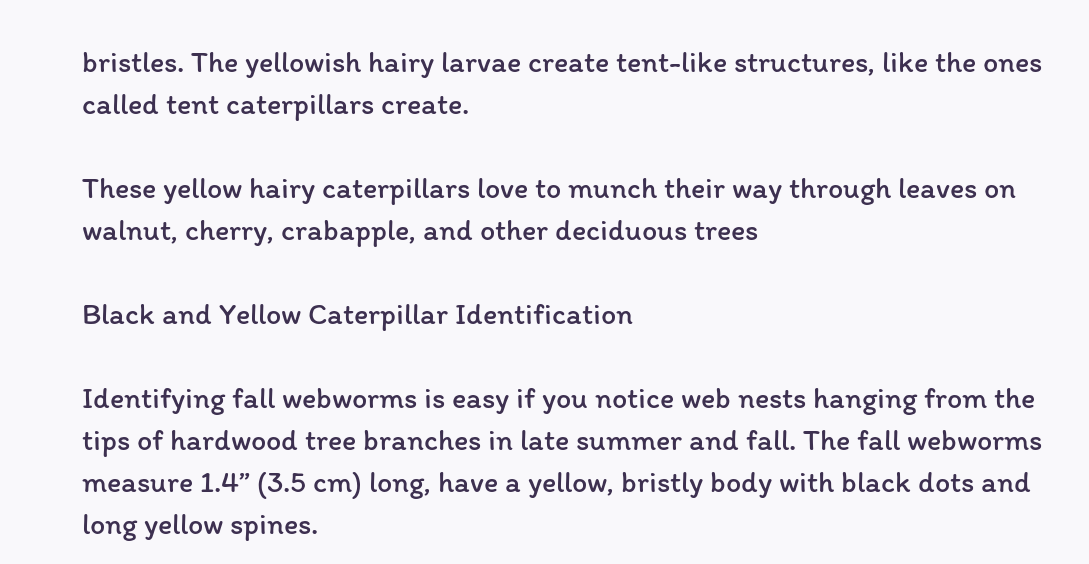bristles. The yellowish hairy larvae create tent-like structures, like the ones called tent caterpillars create.

These yellow hairy caterpillars love to munch their way through leaves on walnut, cherry, crabapple, and other deciduous trees

Black and Yellow Caterpillar Identification

Identifying fall webworms is easy if you notice web nests hanging from the tips of hardwood tree branches in late summer and fall. The fall webworms measure 1.4” (3.5 cm) long, have a yellow, bristly body with black dots and long yellow spines.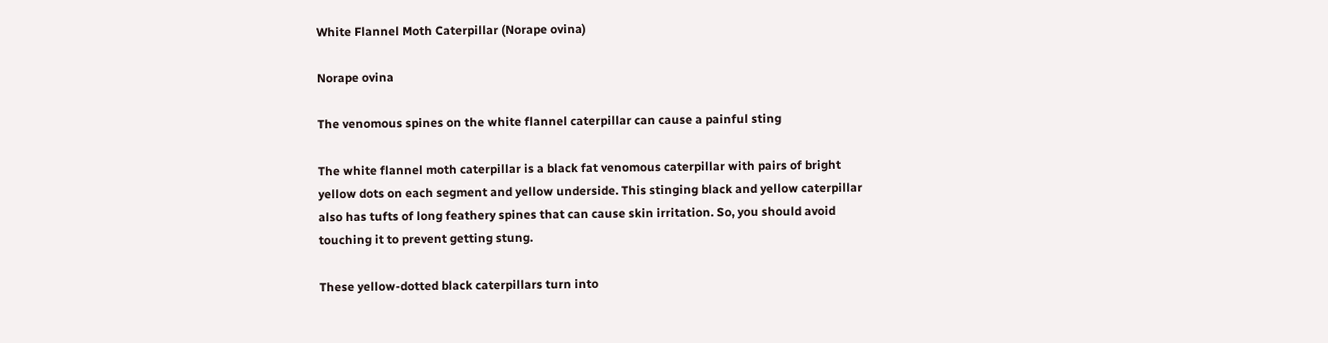White Flannel Moth Caterpillar (Norape ovina)

Norape ovina

The venomous spines on the white flannel caterpillar can cause a painful sting

The white flannel moth caterpillar is a black fat venomous caterpillar with pairs of bright yellow dots on each segment and yellow underside. This stinging black and yellow caterpillar also has tufts of long feathery spines that can cause skin irritation. So, you should avoid touching it to prevent getting stung.

These yellow-dotted black caterpillars turn into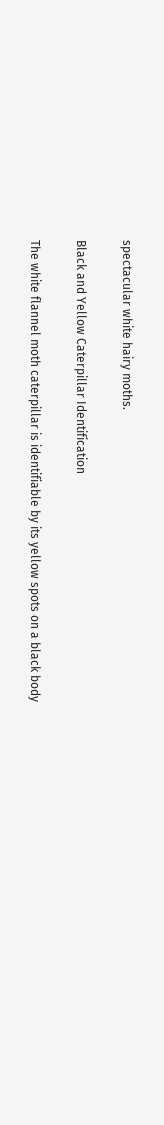spectacular white hairy moths.

Black and Yellow Caterpillar Identification

The white flannel moth caterpillar is identifiable by its yellow spots on a black body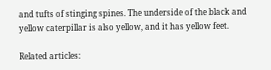and tufts of stinging spines. The underside of the black and yellow caterpillar is also yellow, and it has yellow feet.

Related articles: